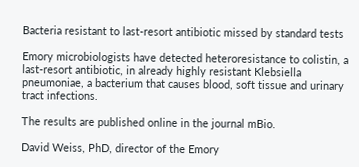Bacteria resistant to last-resort antibiotic missed by standard tests

Emory microbiologists have detected heteroresistance to colistin, a last-resort antibiotic, in already highly resistant Klebsiella pneumoniae, a bacterium that causes blood, soft tissue and urinary tract infections.

The results are published online in the journal mBio.

David Weiss, PhD, director of the Emory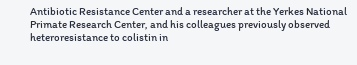Antibiotic Resistance Center and a researcher at the Yerkes National Primate Research Center, and his colleagues previously observed heteroresistance to colistin in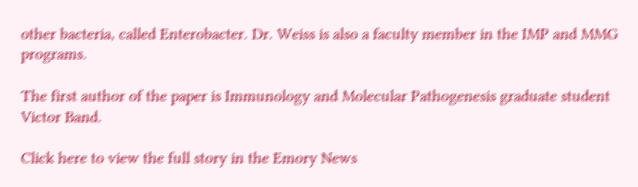other bacteria, called Enterobacter. Dr. Weiss is also a faculty member in the IMP and MMG programs.

The first author of the paper is Immunology and Molecular Pathogenesis graduate student Victor Band.

Click here to view the full story in the Emory News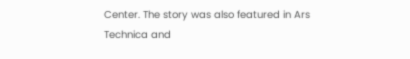Center. The story was also featured in Ars Technica and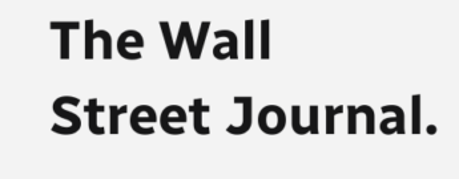The Wall Street Journal.